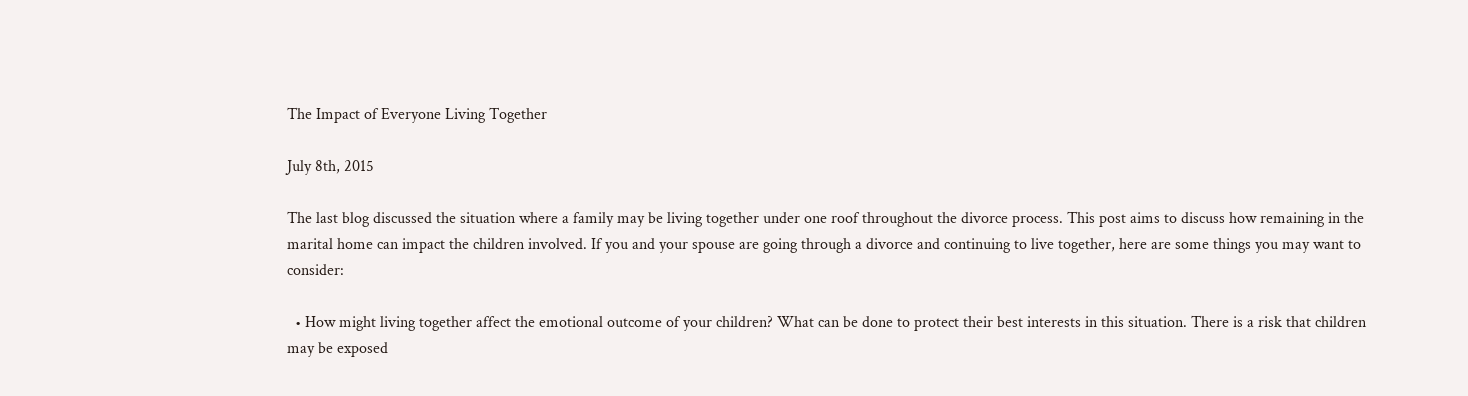The Impact of Everyone Living Together

July 8th, 2015

The last blog discussed the situation where a family may be living together under one roof throughout the divorce process. This post aims to discuss how remaining in the marital home can impact the children involved. If you and your spouse are going through a divorce and continuing to live together, here are some things you may want to consider:

  • How might living together affect the emotional outcome of your children? What can be done to protect their best interests in this situation. There is a risk that children may be exposed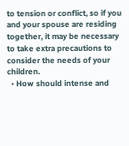to tension or conflict, so if you and your spouse are residing together, it may be necessary to take extra precautions to consider the needs of your children.
  • How should intense and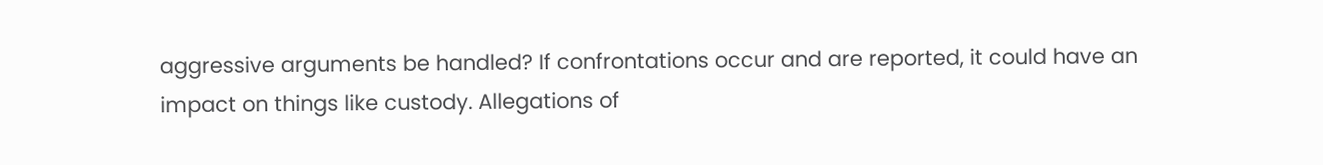aggressive arguments be handled? If confrontations occur and are reported, it could have an impact on things like custody. Allegations of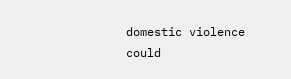domestic violence could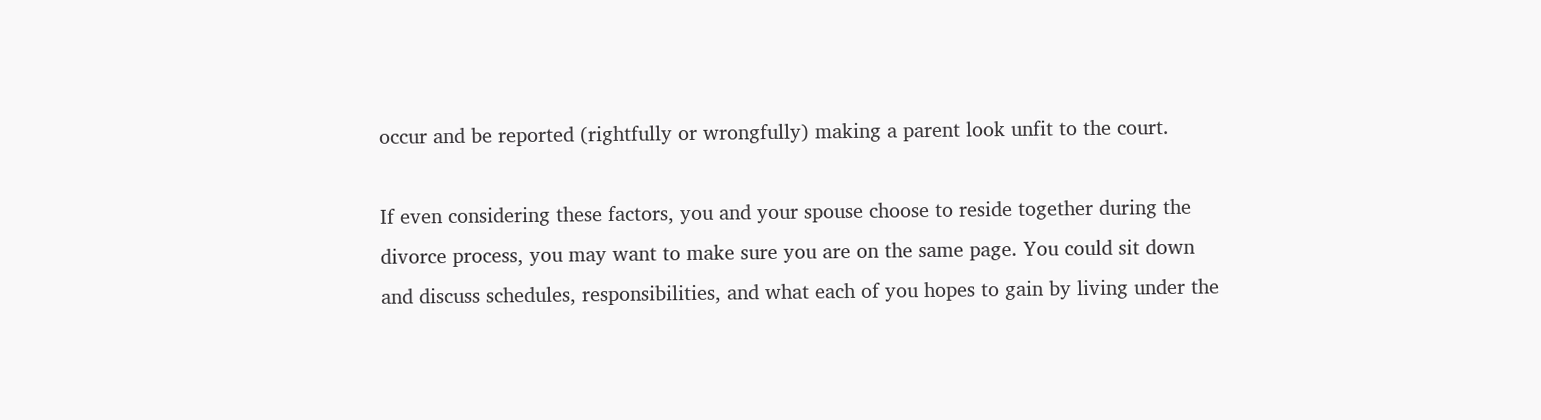occur and be reported (rightfully or wrongfully) making a parent look unfit to the court.

If even considering these factors, you and your spouse choose to reside together during the divorce process, you may want to make sure you are on the same page. You could sit down and discuss schedules, responsibilities, and what each of you hopes to gain by living under the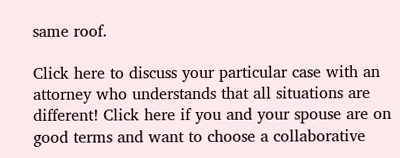same roof.

Click here to discuss your particular case with an attorney who understands that all situations are different! Click here if you and your spouse are on good terms and want to choose a collaborative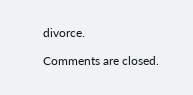divorce.

Comments are closed.